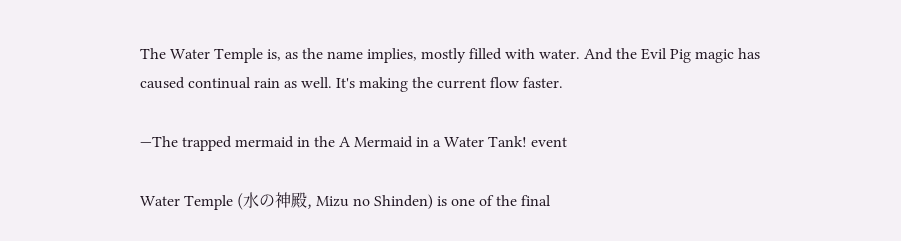The Water Temple is, as the name implies, mostly filled with water. And the Evil Pig magic has caused continual rain as well. It's making the current flow faster.

—The trapped mermaid in the A Mermaid in a Water Tank! event

Water Temple (水の神殿, Mizu no Shinden) is one of the final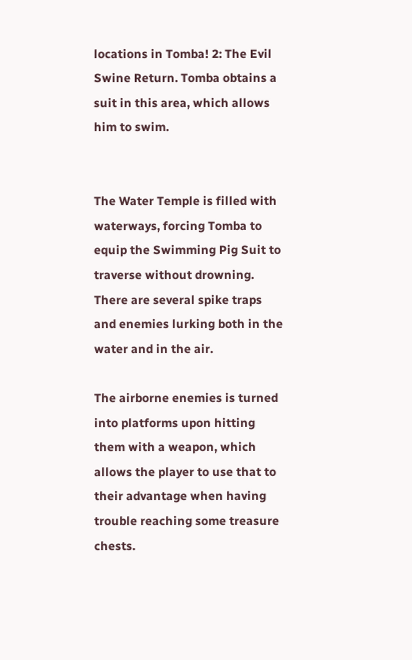locations in Tomba! 2: The Evil Swine Return. Tomba obtains a suit in this area, which allows him to swim.


The Water Temple is filled with waterways, forcing Tomba to equip the Swimming Pig Suit to traverse without drowning. There are several spike traps and enemies lurking both in the water and in the air.

The airborne enemies is turned into platforms upon hitting them with a weapon, which allows the player to use that to their advantage when having trouble reaching some treasure chests.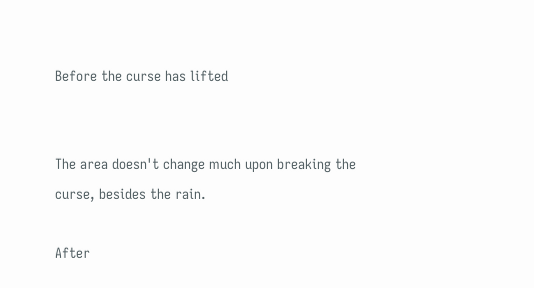Before the curse has lifted


The area doesn't change much upon breaking the curse, besides the rain.

After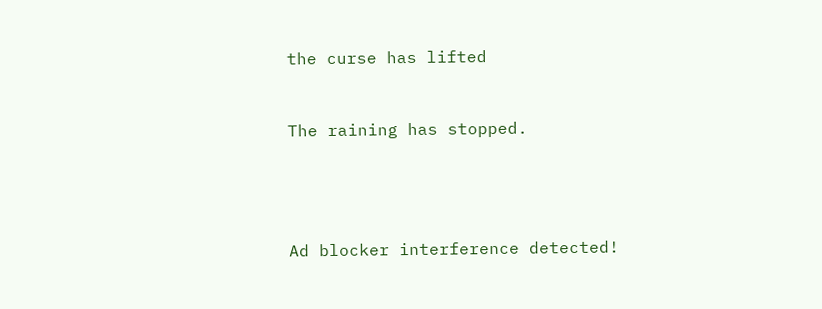the curse has lifted


The raining has stopped.




Ad blocker interference detected!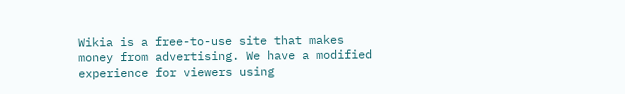Wikia is a free-to-use site that makes money from advertising. We have a modified experience for viewers using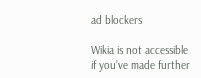ad blockers

Wikia is not accessible if you’ve made further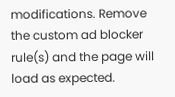modifications. Remove the custom ad blocker rule(s) and the page will load as expected.